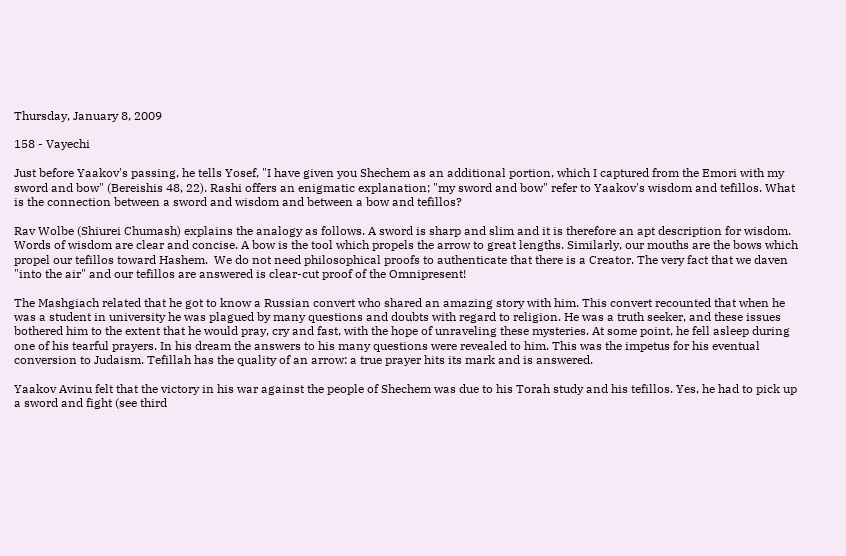Thursday, January 8, 2009

158 - Vayechi

Just before Yaakov's passing, he tells Yosef, "I have given you Shechem as an additional portion, which I captured from the Emori with my sword and bow" (Bereishis 48, 22). Rashi offers an enigmatic explanation; "my sword and bow" refer to Yaakov's wisdom and tefillos. What is the connection between a sword and wisdom and between a bow and tefillos?

Rav Wolbe (Shiurei Chumash) explains the analogy as follows. A sword is sharp and slim and it is therefore an apt description for wisdom. Words of wisdom are clear and concise. A bow is the tool which propels the arrow to great lengths. Similarly, our mouths are the bows which propel our tefillos toward Hashem.  We do not need philosophical proofs to authenticate that there is a Creator. The very fact that we daven "into the air" and our tefillos are answered is clear-cut proof of the Omnipresent!

The Mashgiach related that he got to know a Russian convert who shared an amazing story with him. This convert recounted that when he was a student in university he was plagued by many questions and doubts with regard to religion. He was a truth seeker, and these issues bothered him to the extent that he would pray, cry and fast, with the hope of unraveling these mysteries. At some point, he fell asleep during one of his tearful prayers. In his dream the answers to his many questions were revealed to him. This was the impetus for his eventual conversion to Judaism. Tefillah has the quality of an arrow: a true prayer hits its mark and is answered.

Yaakov Avinu felt that the victory in his war against the people of Shechem was due to his Torah study and his tefillos. Yes, he had to pick up a sword and fight (see third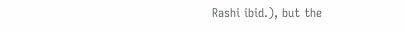Rashi ibid.), but the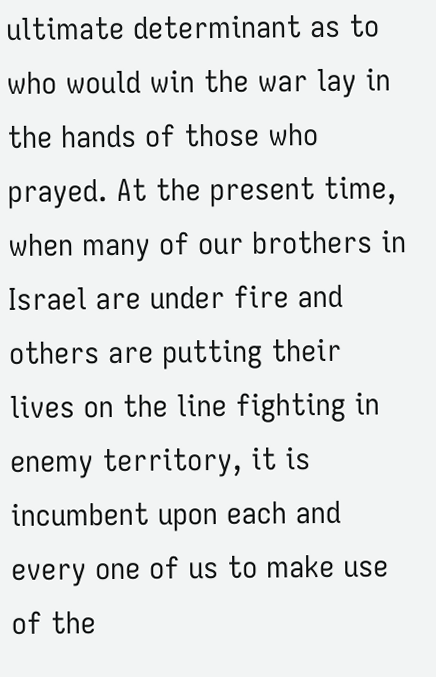ultimate determinant as to who would win the war lay in the hands of those who prayed. At the present time, when many of our brothers in Israel are under fire and others are putting their lives on the line fighting in enemy territory, it is incumbent upon each and every one of us to make use of the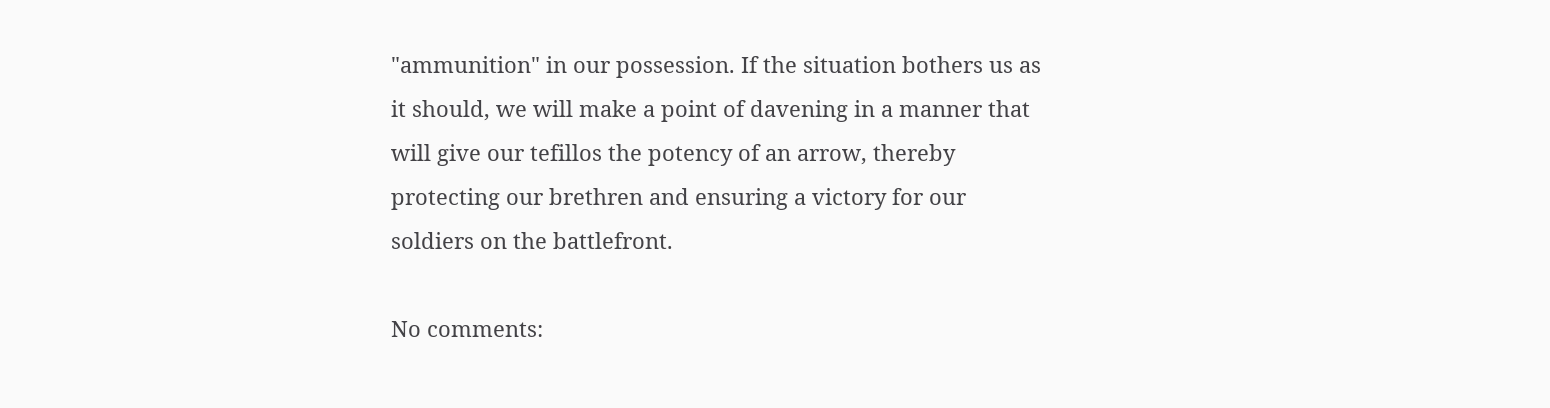"ammunition" in our possession. If the situation bothers us as it should, we will make a point of davening in a manner that will give our tefillos the potency of an arrow, thereby protecting our brethren and ensuring a victory for our soldiers on the battlefront.

No comments: